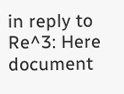in reply to Re^3: Here document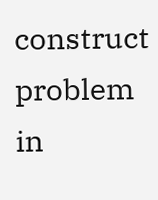construct problem
in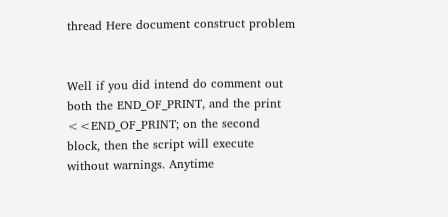thread Here document construct problem


Well if you did intend do comment out both the END_OF_PRINT, and the print <<END_OF_PRINT; on the second block, then the script will execute without warnings. Anytime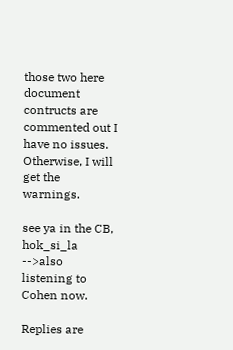those two here document contructs are commented out I have no issues. Otherwise, I will get the warnings.

see ya in the CB,
hok_si_la -->also listening to Cohen now.

Replies are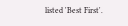listed 'Best First'.